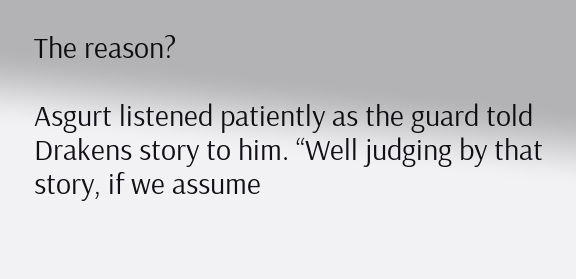The reason?

Asgurt listened patiently as the guard told Drakens story to him. “Well judging by that story, if we assume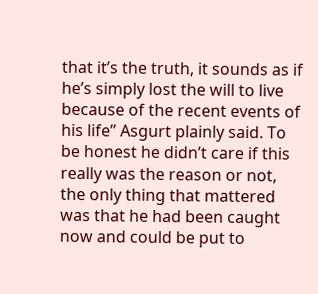that it’s the truth, it sounds as if he’s simply lost the will to live because of the recent events of his life” Asgurt plainly said. To be honest he didn’t care if this really was the reason or not, the only thing that mattered was that he had been caught now and could be put to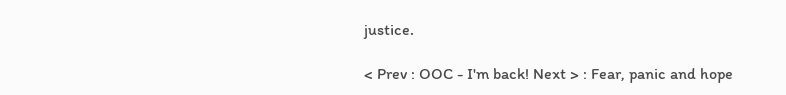justice.

< Prev : OOC - I'm back! Next > : Fear, panic and hope